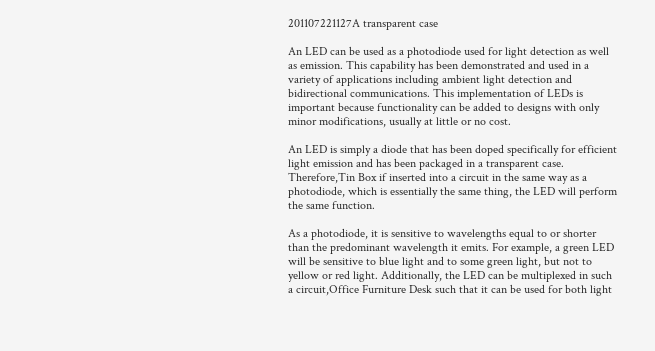201107221127A transparent case

An LED can be used as a photodiode used for light detection as well as emission. This capability has been demonstrated and used in a variety of applications including ambient light detection and bidirectional communications. This implementation of LEDs is important because functionality can be added to designs with only minor modifications, usually at little or no cost.

An LED is simply a diode that has been doped specifically for efficient light emission and has been packaged in a transparent case. Therefore,Tin Box if inserted into a circuit in the same way as a photodiode, which is essentially the same thing, the LED will perform the same function.

As a photodiode, it is sensitive to wavelengths equal to or shorter than the predominant wavelength it emits. For example, a green LED will be sensitive to blue light and to some green light, but not to yellow or red light. Additionally, the LED can be multiplexed in such a circuit,Office Furniture Desk such that it can be used for both light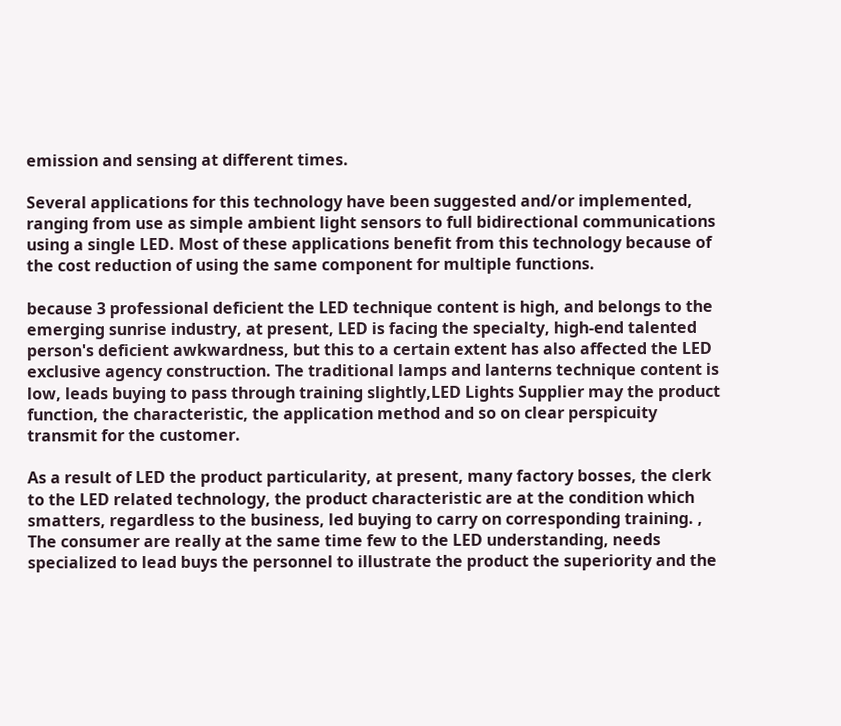emission and sensing at different times.

Several applications for this technology have been suggested and/or implemented, ranging from use as simple ambient light sensors to full bidirectional communications using a single LED. Most of these applications benefit from this technology because of the cost reduction of using the same component for multiple functions.

because 3 professional deficient the LED technique content is high, and belongs to the emerging sunrise industry, at present, LED is facing the specialty, high-end talented person's deficient awkwardness, but this to a certain extent has also affected the LED exclusive agency construction. The traditional lamps and lanterns technique content is low, leads buying to pass through training slightly,LED Lights Supplier may the product function, the characteristic, the application method and so on clear perspicuity transmit for the customer.

As a result of LED the product particularity, at present, many factory bosses, the clerk to the LED related technology, the product characteristic are at the condition which smatters, regardless to the business, led buying to carry on corresponding training. , The consumer are really at the same time few to the LED understanding, needs specialized to lead buys the personnel to illustrate the product the superiority and the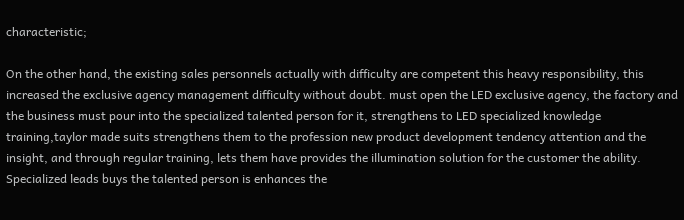characteristic;

On the other hand, the existing sales personnels actually with difficulty are competent this heavy responsibility, this increased the exclusive agency management difficulty without doubt. must open the LED exclusive agency, the factory and the business must pour into the specialized talented person for it, strengthens to LED specialized knowledge training,taylor made suits strengthens them to the profession new product development tendency attention and the insight, and through regular training, lets them have provides the illumination solution for the customer the ability. Specialized leads buys the talented person is enhances the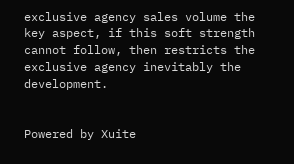exclusive agency sales volume the key aspect, if this soft strength cannot follow, then restricts the exclusive agency inevitably the development.


Powered by Xuite